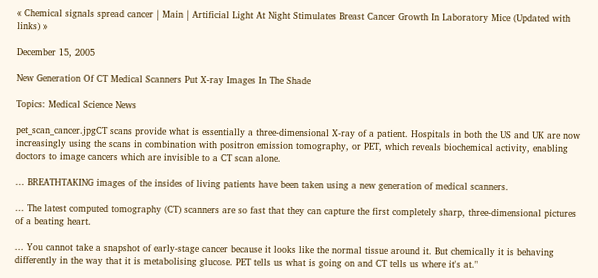« Chemical signals spread cancer | Main | Artificial Light At Night Stimulates Breast Cancer Growth In Laboratory Mice (Updated with links) »

December 15, 2005

New Generation Of CT Medical Scanners Put X-ray Images In The Shade

Topics: Medical Science News

pet_scan_cancer.jpgCT scans provide what is essentially a three-dimensional X-ray of a patient. Hospitals in both the US and UK are now increasingly using the scans in combination with positron emission tomography, or PET, which reveals biochemical activity, enabling doctors to image cancers which are invisible to a CT scan alone.

... BREATHTAKING images of the insides of living patients have been taken using a new generation of medical scanners.

... The latest computed tomography (CT) scanners are so fast that they can capture the first completely sharp, three-dimensional pictures of a beating heart.

... You cannot take a snapshot of early-stage cancer because it looks like the normal tissue around it. But chemically it is behaving differently in the way that it is metabolising glucose. PET tells us what is going on and CT tells us where it's at."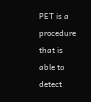PET is a procedure that is able to detect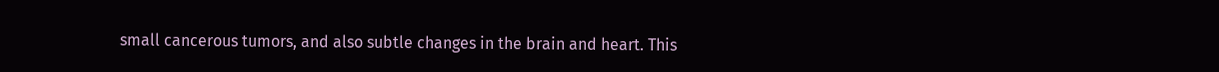small cancerous tumors, and also subtle changes in the brain and heart. This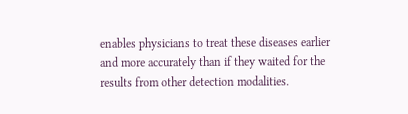enables physicians to treat these diseases earlier and more accurately than if they waited for the results from other detection modalities.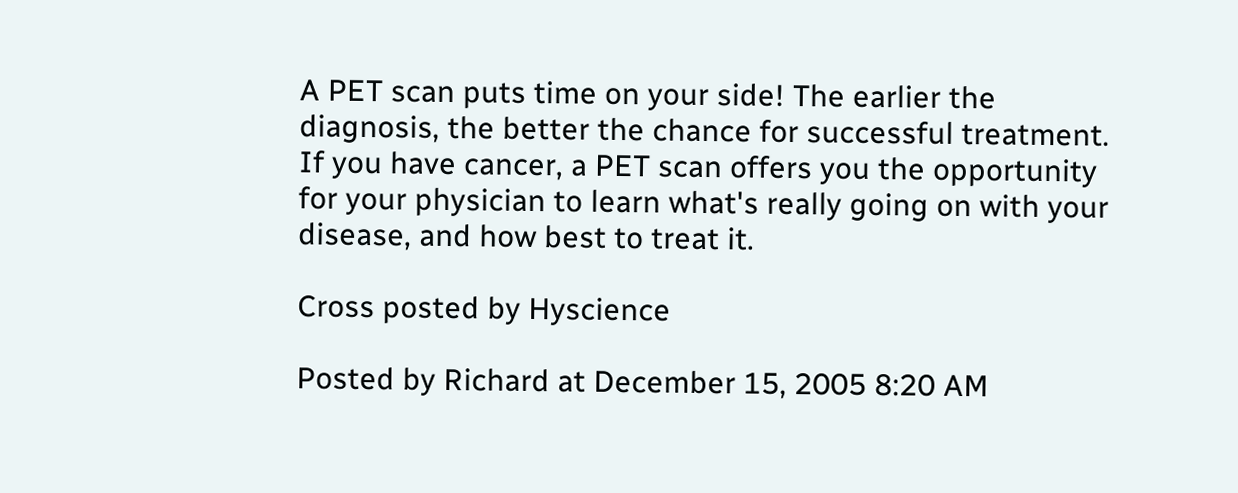A PET scan puts time on your side! The earlier the diagnosis, the better the chance for successful treatment. If you have cancer, a PET scan offers you the opportunity for your physician to learn what's really going on with your disease, and how best to treat it.

Cross posted by Hyscience

Posted by Richard at December 15, 2005 8:20 AM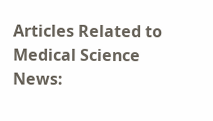Articles Related to Medical Science News: